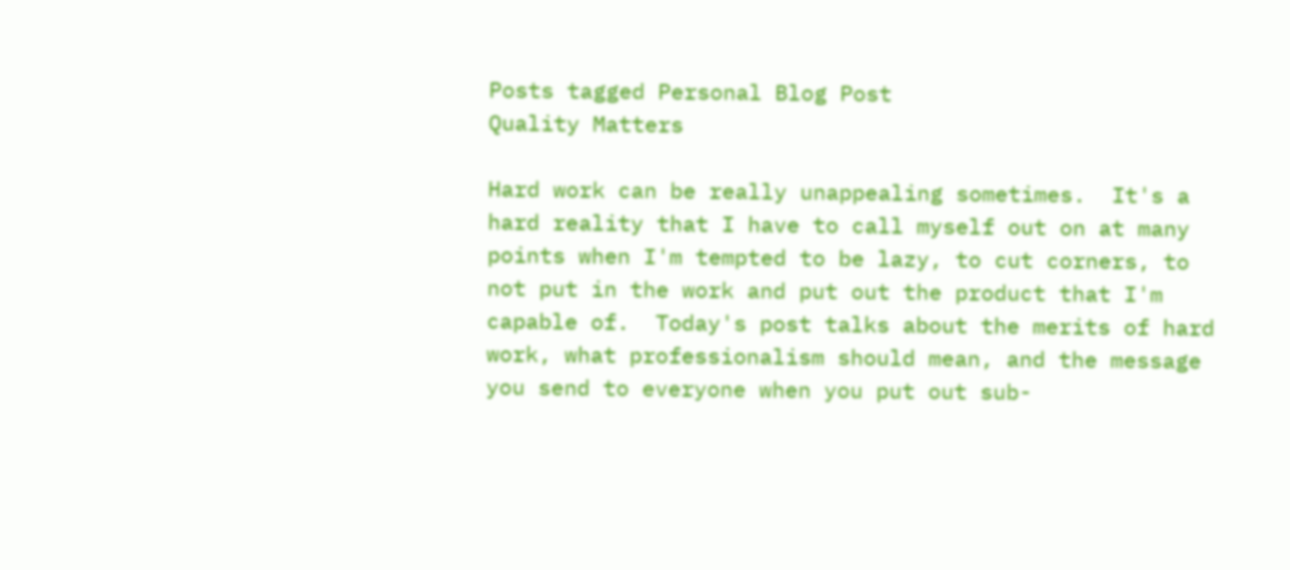Posts tagged Personal Blog Post
Quality Matters

Hard work can be really unappealing sometimes.  It's a hard reality that I have to call myself out on at many points when I'm tempted to be lazy, to cut corners, to not put in the work and put out the product that I'm capable of.  Today's post talks about the merits of hard work, what professionalism should mean, and the message you send to everyone when you put out sub-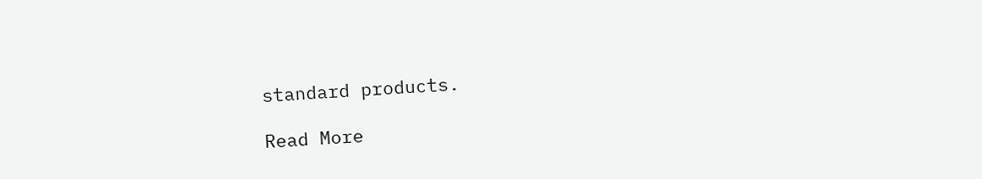standard products.

Read More